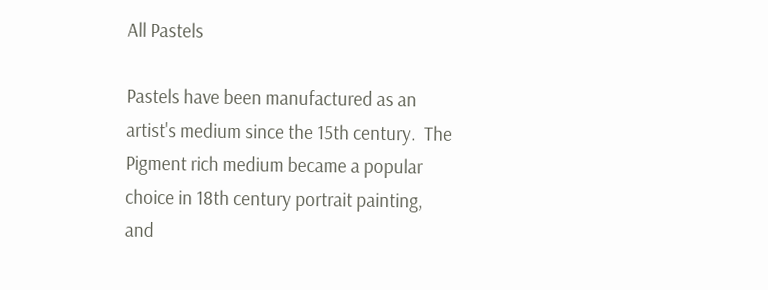All Pastels

Pastels have been manufactured as an artist's medium since the 15th century.  The Pigment rich medium became a popular choice in 18th century portrait painting, and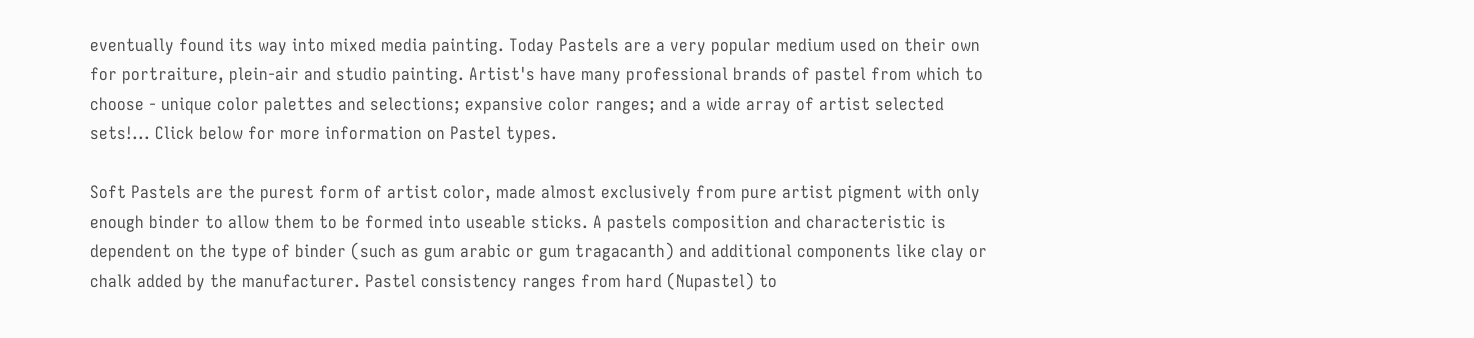eventually found its way into mixed media painting. Today Pastels are a very popular medium used on their own for portraiture, plein-air and studio painting. Artist's have many professional brands of pastel from which to choose - unique color palettes and selections; expansive color ranges; and a wide array of artist selected sets!... Click below for more information on Pastel types.

Soft Pastels are the purest form of artist color, made almost exclusively from pure artist pigment with only enough binder to allow them to be formed into useable sticks. A pastels composition and characteristic is dependent on the type of binder (such as gum arabic or gum tragacanth) and additional components like clay or chalk added by the manufacturer. Pastel consistency ranges from hard (Nupastel) to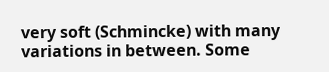very soft (Schmincke) with many variations in between. Some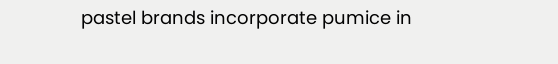pastel brands incorporate pumice in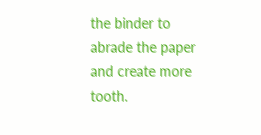the binder to abrade the paper and create more tooth.